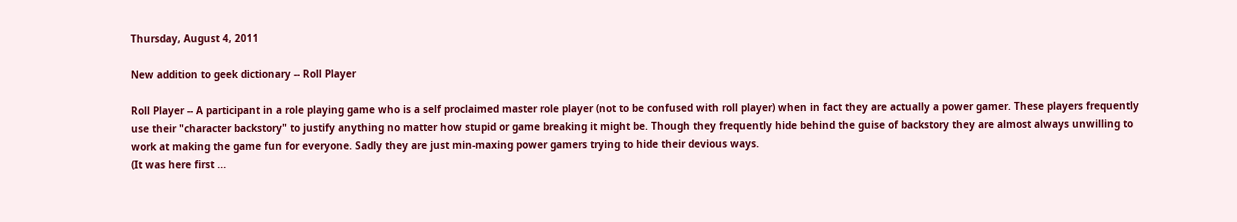Thursday, August 4, 2011

New addition to geek dictionary -- Roll Player

Roll Player -- A participant in a role playing game who is a self proclaimed master role player (not to be confused with roll player) when in fact they are actually a power gamer. These players frequently use their "character backstory" to justify anything no matter how stupid or game breaking it might be. Though they frequently hide behind the guise of backstory they are almost always unwilling to work at making the game fun for everyone. Sadly they are just min-maxing power gamers trying to hide their devious ways.
(It was here first ...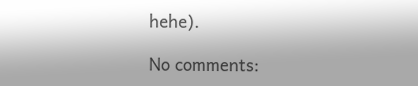hehe).

No comments: